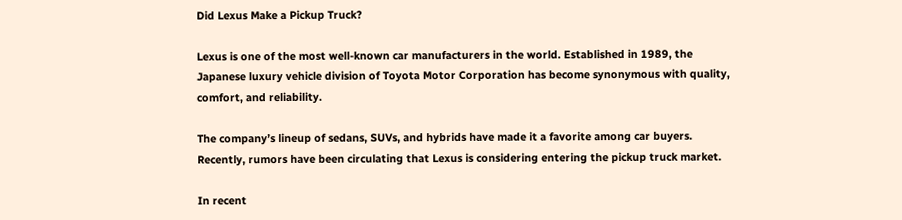Did Lexus Make a Pickup Truck?

Lexus is one of the most well-known car manufacturers in the world. Established in 1989, the Japanese luxury vehicle division of Toyota Motor Corporation has become synonymous with quality, comfort, and reliability.

The company’s lineup of sedans, SUVs, and hybrids have made it a favorite among car buyers. Recently, rumors have been circulating that Lexus is considering entering the pickup truck market.

In recent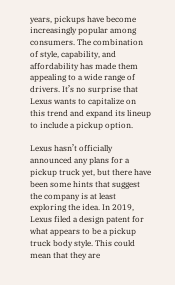years, pickups have become increasingly popular among consumers. The combination of style, capability, and affordability has made them appealing to a wide range of drivers. It’s no surprise that Lexus wants to capitalize on this trend and expand its lineup to include a pickup option.

Lexus hasn’t officially announced any plans for a pickup truck yet, but there have been some hints that suggest the company is at least exploring the idea. In 2019, Lexus filed a design patent for what appears to be a pickup truck body style. This could mean that they are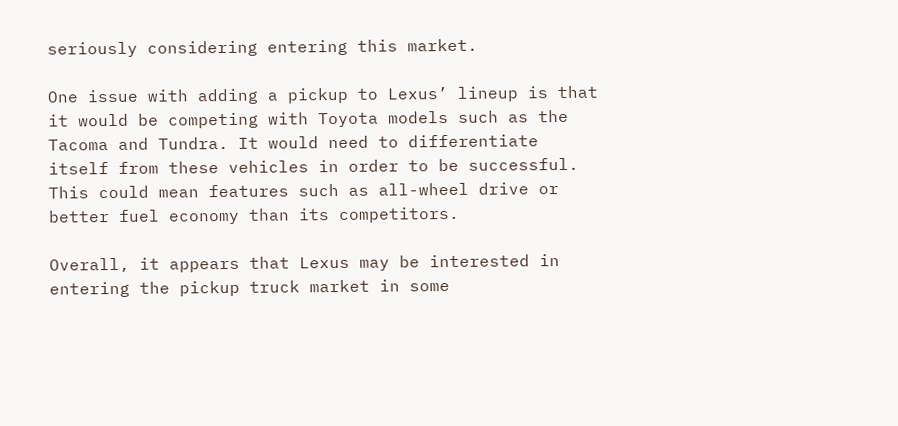seriously considering entering this market.

One issue with adding a pickup to Lexus’ lineup is that it would be competing with Toyota models such as the Tacoma and Tundra. It would need to differentiate itself from these vehicles in order to be successful. This could mean features such as all-wheel drive or better fuel economy than its competitors.

Overall, it appears that Lexus may be interested in entering the pickup truck market in some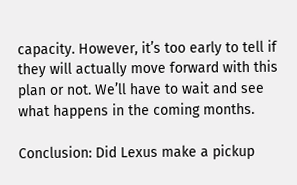capacity. However, it’s too early to tell if they will actually move forward with this plan or not. We’ll have to wait and see what happens in the coming months.

Conclusion: Did Lexus make a pickup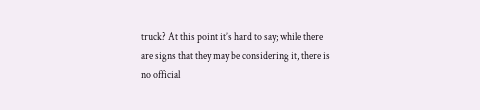truck? At this point it’s hard to say; while there are signs that they may be considering it, there is no official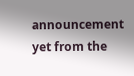announcement yet from the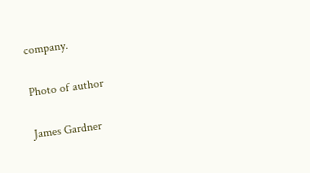company.

Photo of author

James Gardner